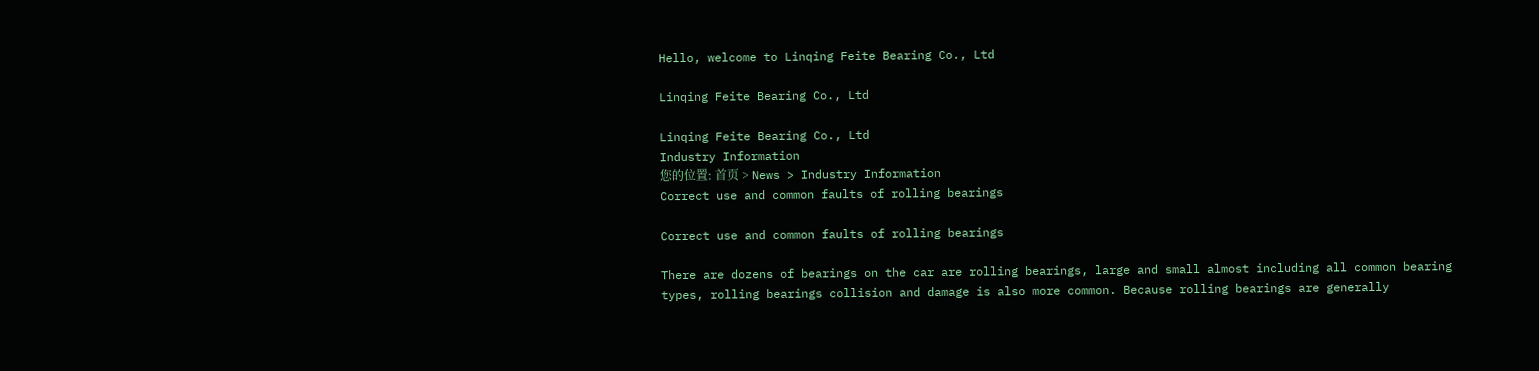Hello, welcome to Linqing Feite Bearing Co., Ltd

Linqing Feite Bearing Co., Ltd

Linqing Feite Bearing Co., Ltd
Industry Information
您的位置: 首页 > News > Industry Information
Correct use and common faults of rolling bearings

Correct use and common faults of rolling bearings

There are dozens of bearings on the car are rolling bearings, large and small almost including all common bearing types, rolling bearings collision and damage is also more common. Because rolling bearings are generally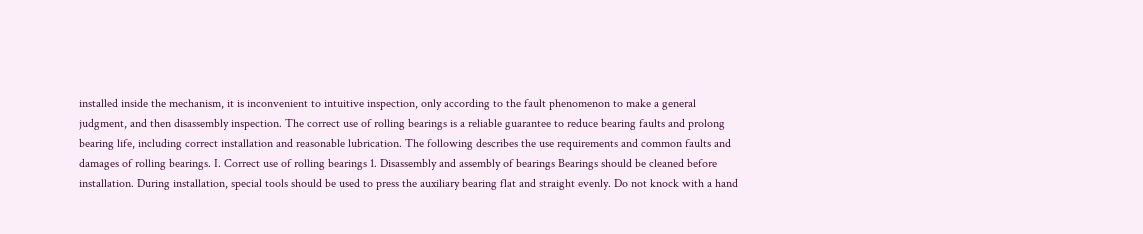installed inside the mechanism, it is inconvenient to intuitive inspection, only according to the fault phenomenon to make a general judgment, and then disassembly inspection. The correct use of rolling bearings is a reliable guarantee to reduce bearing faults and prolong bearing life, including correct installation and reasonable lubrication. The following describes the use requirements and common faults and damages of rolling bearings. I. Correct use of rolling bearings 1. Disassembly and assembly of bearings Bearings should be cleaned before installation. During installation, special tools should be used to press the auxiliary bearing flat and straight evenly. Do not knock with a hand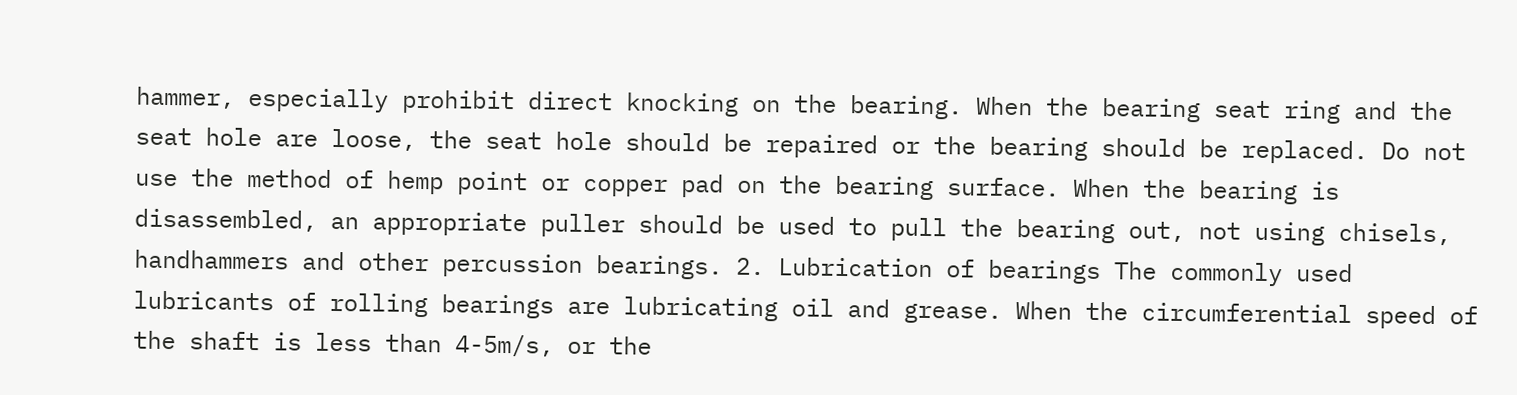hammer, especially prohibit direct knocking on the bearing. When the bearing seat ring and the seat hole are loose, the seat hole should be repaired or the bearing should be replaced. Do not use the method of hemp point or copper pad on the bearing surface. When the bearing is disassembled, an appropriate puller should be used to pull the bearing out, not using chisels, handhammers and other percussion bearings. 2. Lubrication of bearings The commonly used lubricants of rolling bearings are lubricating oil and grease. When the circumferential speed of the shaft is less than 4-5m/s, or the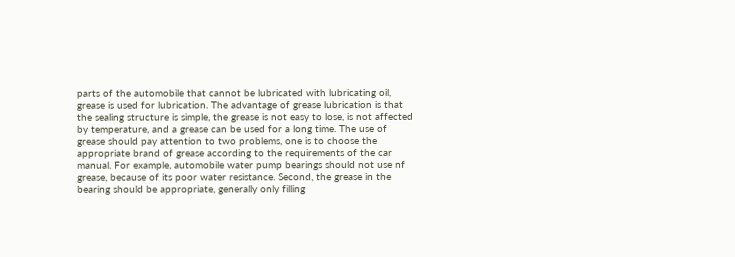parts of the automobile that cannot be lubricated with lubricating oil, grease is used for lubrication. The advantage of grease lubrication is that the sealing structure is simple, the grease is not easy to lose, is not affected by temperature, and a grease can be used for a long time. The use of grease should pay attention to two problems, one is to choose the appropriate brand of grease according to the requirements of the car manual. For example, automobile water pump bearings should not use nf grease, because of its poor water resistance. Second, the grease in the bearing should be appropriate, generally only filling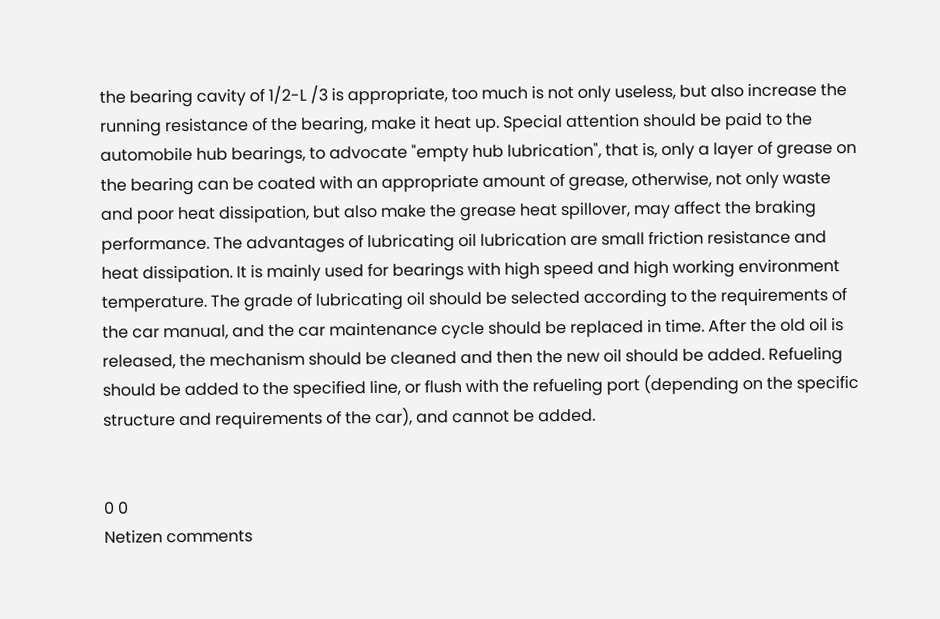the bearing cavity of 1/2-L /3 is appropriate, too much is not only useless, but also increase the running resistance of the bearing, make it heat up. Special attention should be paid to the automobile hub bearings, to advocate "empty hub lubrication", that is, only a layer of grease on the bearing can be coated with an appropriate amount of grease, otherwise, not only waste and poor heat dissipation, but also make the grease heat spillover, may affect the braking performance. The advantages of lubricating oil lubrication are small friction resistance and heat dissipation. It is mainly used for bearings with high speed and high working environment temperature. The grade of lubricating oil should be selected according to the requirements of the car manual, and the car maintenance cycle should be replaced in time. After the old oil is released, the mechanism should be cleaned and then the new oil should be added. Refueling should be added to the specified line, or flush with the refueling port (depending on the specific structure and requirements of the car), and cannot be added.


0 0
Netizen comments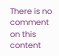There is no comment on this content